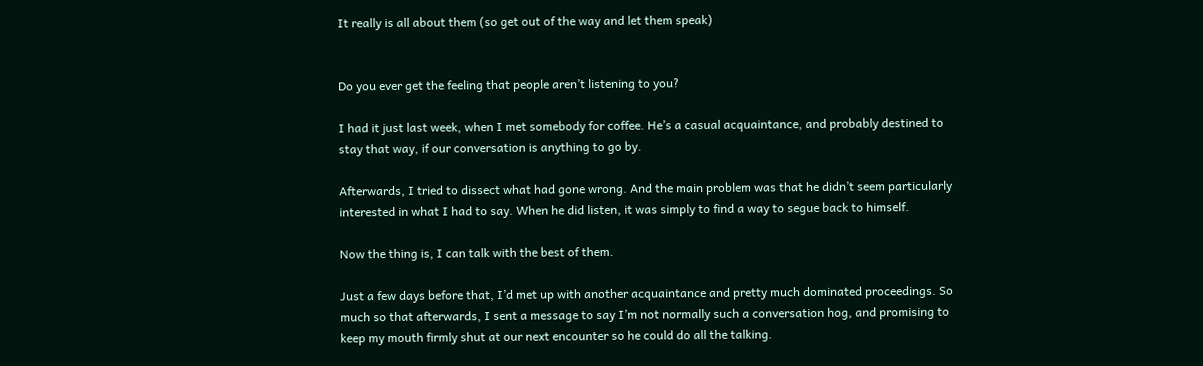It really is all about them (so get out of the way and let them speak)


Do you ever get the feeling that people aren’t listening to you?

I had it just last week, when I met somebody for coffee. He’s a casual acquaintance, and probably destined to stay that way, if our conversation is anything to go by.

Afterwards, I tried to dissect what had gone wrong. And the main problem was that he didn’t seem particularly interested in what I had to say. When he did listen, it was simply to find a way to segue back to himself.

Now the thing is, I can talk with the best of them.

Just a few days before that, I’d met up with another acquaintance and pretty much dominated proceedings. So much so that afterwards, I sent a message to say I’m not normally such a conversation hog, and promising to keep my mouth firmly shut at our next encounter so he could do all the talking.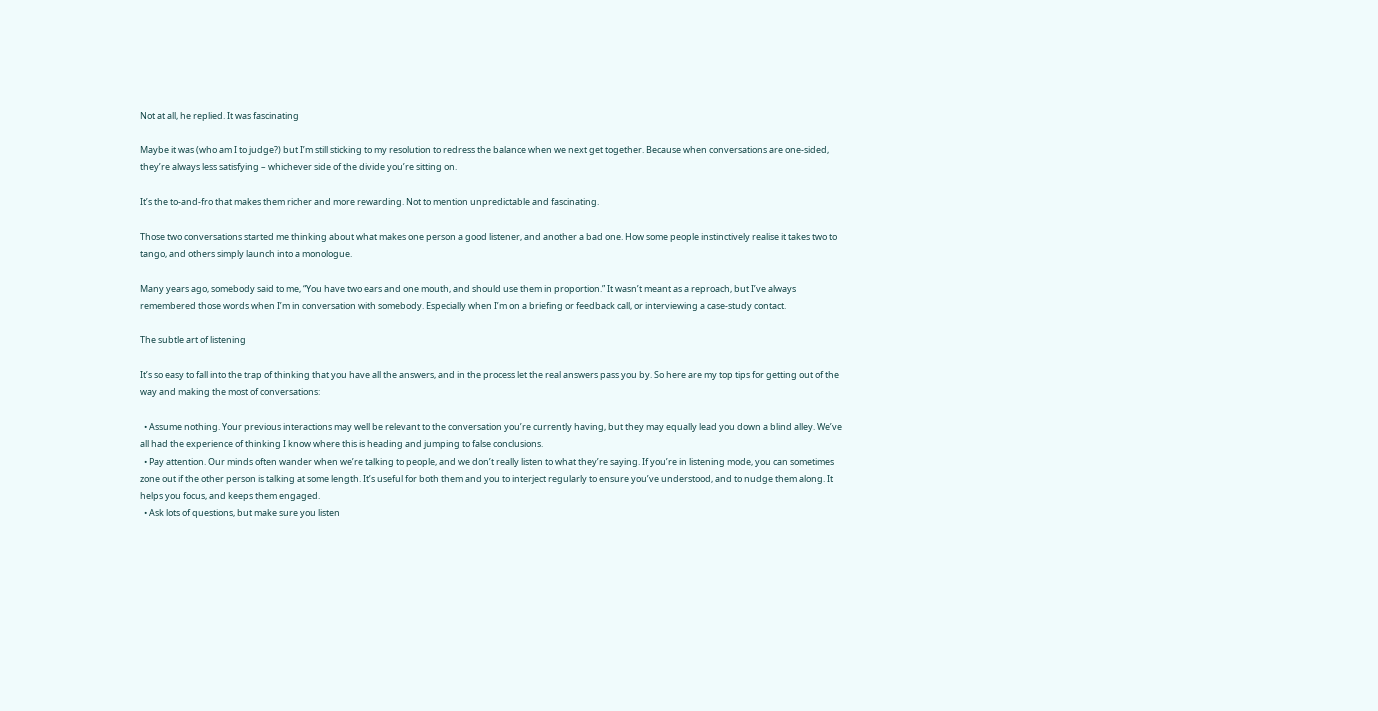Not at all, he replied. It was fascinating

Maybe it was (who am I to judge?) but I’m still sticking to my resolution to redress the balance when we next get together. Because when conversations are one-sided, they’re always less satisfying – whichever side of the divide you’re sitting on.

It’s the to-and-fro that makes them richer and more rewarding. Not to mention unpredictable and fascinating.

Those two conversations started me thinking about what makes one person a good listener, and another a bad one. How some people instinctively realise it takes two to tango, and others simply launch into a monologue.

Many years ago, somebody said to me, “You have two ears and one mouth, and should use them in proportion.” It wasn’t meant as a reproach, but I’ve always remembered those words when I’m in conversation with somebody. Especially when I’m on a briefing or feedback call, or interviewing a case-study contact.

The subtle art of listening

It’s so easy to fall into the trap of thinking that you have all the answers, and in the process let the real answers pass you by. So here are my top tips for getting out of the way and making the most of conversations:

  • Assume nothing. Your previous interactions may well be relevant to the conversation you’re currently having, but they may equally lead you down a blind alley. We’ve all had the experience of thinking I know where this is heading and jumping to false conclusions.
  • Pay attention. Our minds often wander when we’re talking to people, and we don’t really listen to what they’re saying. If you’re in listening mode, you can sometimes zone out if the other person is talking at some length. It’s useful for both them and you to interject regularly to ensure you’ve understood, and to nudge them along. It helps you focus, and keeps them engaged.
  • Ask lots of questions, but make sure you listen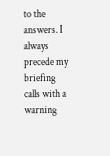to the answers. I always precede my briefing calls with a warning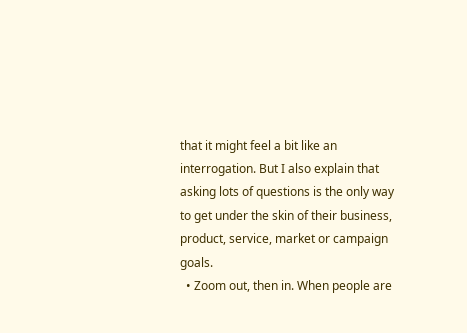that it might feel a bit like an interrogation. But I also explain that asking lots of questions is the only way to get under the skin of their business, product, service, market or campaign goals.
  • Zoom out, then in. When people are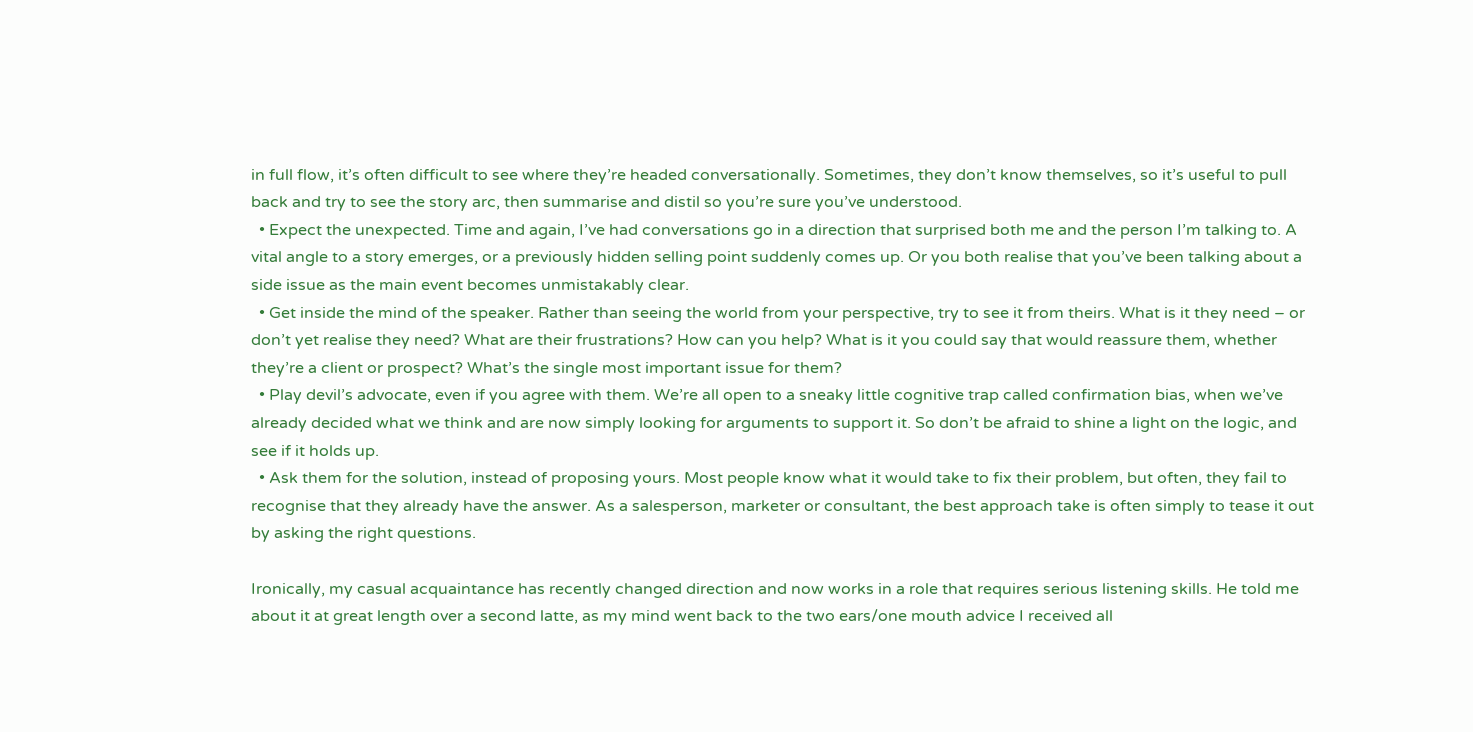in full flow, it’s often difficult to see where they’re headed conversationally. Sometimes, they don’t know themselves, so it’s useful to pull back and try to see the story arc, then summarise and distil so you’re sure you’ve understood.
  • Expect the unexpected. Time and again, I’ve had conversations go in a direction that surprised both me and the person I’m talking to. A vital angle to a story emerges, or a previously hidden selling point suddenly comes up. Or you both realise that you’ve been talking about a side issue as the main event becomes unmistakably clear.
  • Get inside the mind of the speaker. Rather than seeing the world from your perspective, try to see it from theirs. What is it they need – or don’t yet realise they need? What are their frustrations? How can you help? What is it you could say that would reassure them, whether they’re a client or prospect? What’s the single most important issue for them?
  • Play devil’s advocate, even if you agree with them. We’re all open to a sneaky little cognitive trap called confirmation bias, when we’ve already decided what we think and are now simply looking for arguments to support it. So don’t be afraid to shine a light on the logic, and see if it holds up.
  • Ask them for the solution, instead of proposing yours. Most people know what it would take to fix their problem, but often, they fail to recognise that they already have the answer. As a salesperson, marketer or consultant, the best approach take is often simply to tease it out by asking the right questions.

Ironically, my casual acquaintance has recently changed direction and now works in a role that requires serious listening skills. He told me about it at great length over a second latte, as my mind went back to the two ears/one mouth advice I received all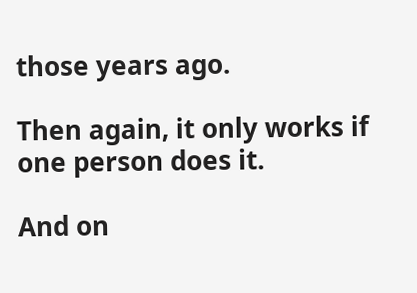those years ago.

Then again, it only works if one person does it.

And on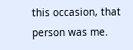this occasion, that person was me.